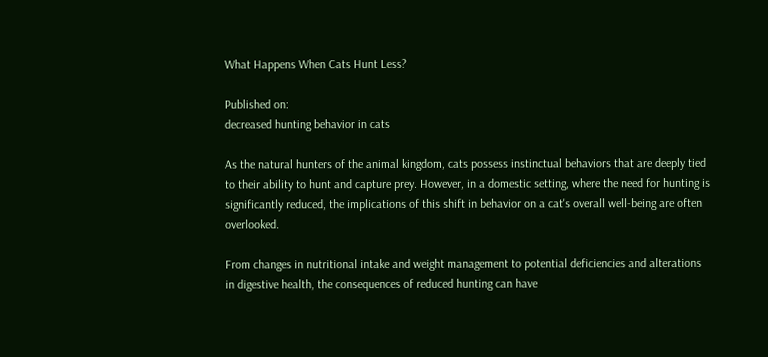What Happens When Cats Hunt Less?

Published on:
decreased hunting behavior in cats

As the natural hunters of the animal kingdom, cats possess instinctual behaviors that are deeply tied to their ability to hunt and capture prey. However, in a domestic setting, where the need for hunting is significantly reduced, the implications of this shift in behavior on a cat's overall well-being are often overlooked.

From changes in nutritional intake and weight management to potential deficiencies and alterations in digestive health, the consequences of reduced hunting can have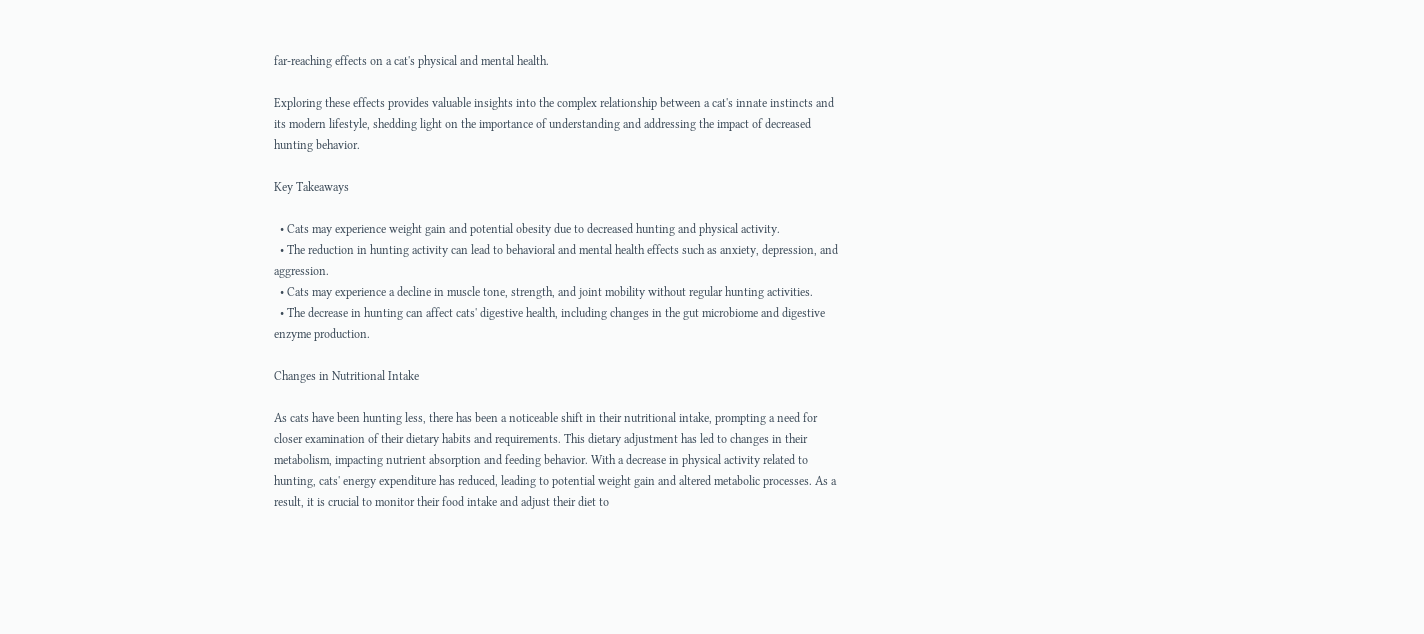far-reaching effects on a cat's physical and mental health.

Exploring these effects provides valuable insights into the complex relationship between a cat's innate instincts and its modern lifestyle, shedding light on the importance of understanding and addressing the impact of decreased hunting behavior.

Key Takeaways

  • Cats may experience weight gain and potential obesity due to decreased hunting and physical activity.
  • The reduction in hunting activity can lead to behavioral and mental health effects such as anxiety, depression, and aggression.
  • Cats may experience a decline in muscle tone, strength, and joint mobility without regular hunting activities.
  • The decrease in hunting can affect cats' digestive health, including changes in the gut microbiome and digestive enzyme production.

Changes in Nutritional Intake

As cats have been hunting less, there has been a noticeable shift in their nutritional intake, prompting a need for closer examination of their dietary habits and requirements. This dietary adjustment has led to changes in their metabolism, impacting nutrient absorption and feeding behavior. With a decrease in physical activity related to hunting, cats' energy expenditure has reduced, leading to potential weight gain and altered metabolic processes. As a result, it is crucial to monitor their food intake and adjust their diet to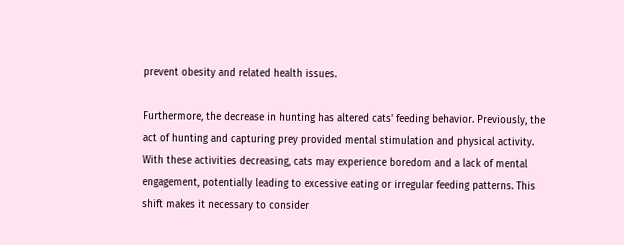prevent obesity and related health issues.

Furthermore, the decrease in hunting has altered cats' feeding behavior. Previously, the act of hunting and capturing prey provided mental stimulation and physical activity. With these activities decreasing, cats may experience boredom and a lack of mental engagement, potentially leading to excessive eating or irregular feeding patterns. This shift makes it necessary to consider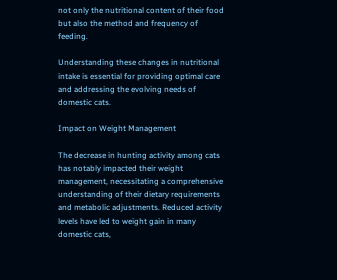not only the nutritional content of their food but also the method and frequency of feeding.

Understanding these changes in nutritional intake is essential for providing optimal care and addressing the evolving needs of domestic cats.

Impact on Weight Management

The decrease in hunting activity among cats has notably impacted their weight management, necessitating a comprehensive understanding of their dietary requirements and metabolic adjustments. Reduced activity levels have led to weight gain in many domestic cats,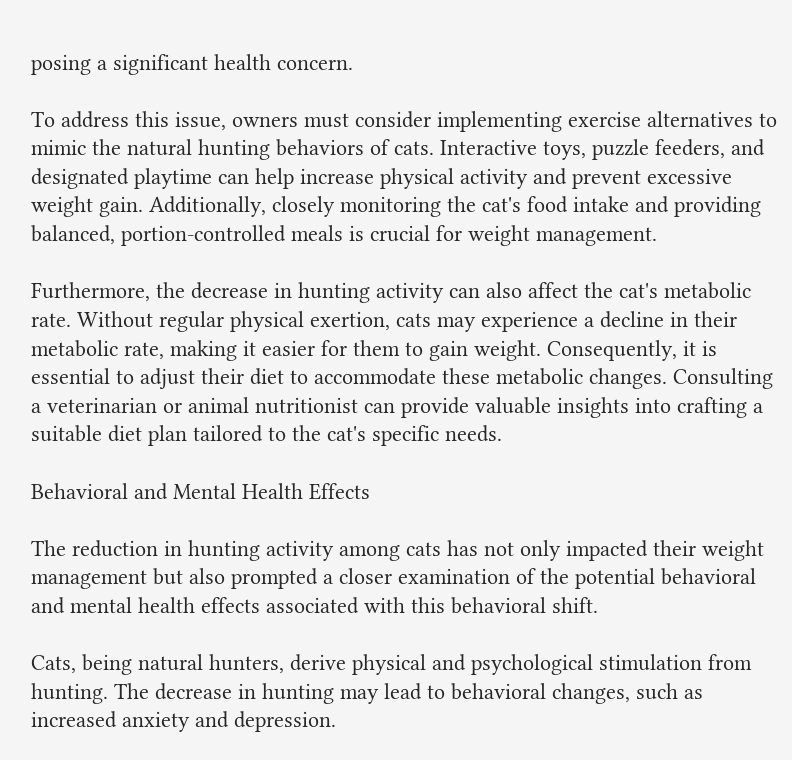posing a significant health concern.

To address this issue, owners must consider implementing exercise alternatives to mimic the natural hunting behaviors of cats. Interactive toys, puzzle feeders, and designated playtime can help increase physical activity and prevent excessive weight gain. Additionally, closely monitoring the cat's food intake and providing balanced, portion-controlled meals is crucial for weight management.

Furthermore, the decrease in hunting activity can also affect the cat's metabolic rate. Without regular physical exertion, cats may experience a decline in their metabolic rate, making it easier for them to gain weight. Consequently, it is essential to adjust their diet to accommodate these metabolic changes. Consulting a veterinarian or animal nutritionist can provide valuable insights into crafting a suitable diet plan tailored to the cat's specific needs.

Behavioral and Mental Health Effects

The reduction in hunting activity among cats has not only impacted their weight management but also prompted a closer examination of the potential behavioral and mental health effects associated with this behavioral shift.

Cats, being natural hunters, derive physical and psychological stimulation from hunting. The decrease in hunting may lead to behavioral changes, such as increased anxiety and depression.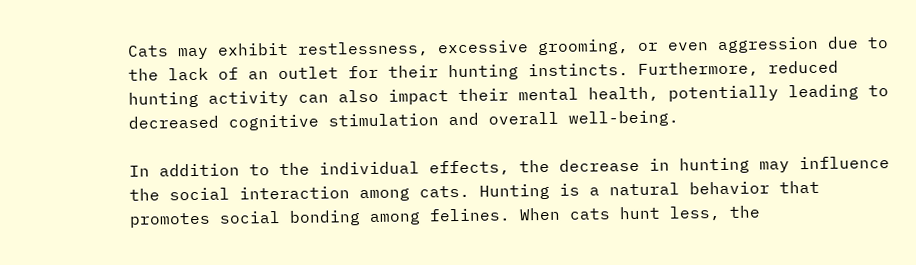Cats may exhibit restlessness, excessive grooming, or even aggression due to the lack of an outlet for their hunting instincts. Furthermore, reduced hunting activity can also impact their mental health, potentially leading to decreased cognitive stimulation and overall well-being.

In addition to the individual effects, the decrease in hunting may influence the social interaction among cats. Hunting is a natural behavior that promotes social bonding among felines. When cats hunt less, the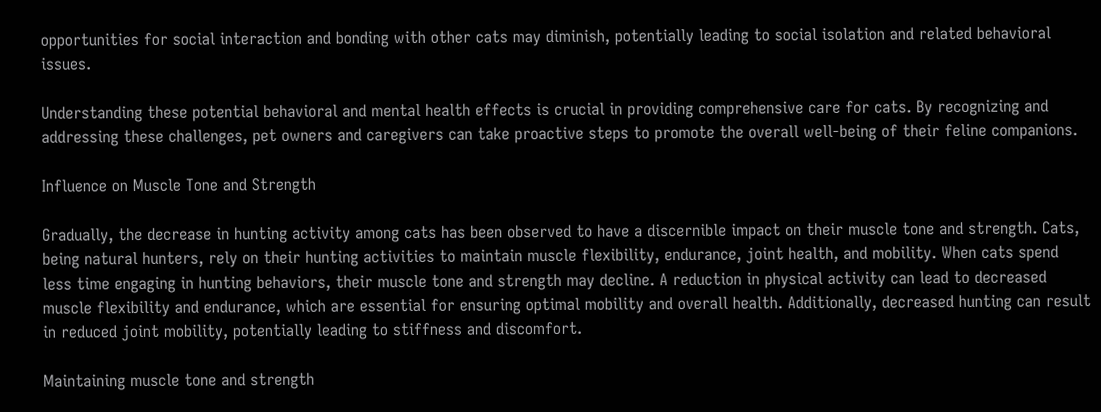opportunities for social interaction and bonding with other cats may diminish, potentially leading to social isolation and related behavioral issues.

Understanding these potential behavioral and mental health effects is crucial in providing comprehensive care for cats. By recognizing and addressing these challenges, pet owners and caregivers can take proactive steps to promote the overall well-being of their feline companions.

Influence on Muscle Tone and Strength

Gradually, the decrease in hunting activity among cats has been observed to have a discernible impact on their muscle tone and strength. Cats, being natural hunters, rely on their hunting activities to maintain muscle flexibility, endurance, joint health, and mobility. When cats spend less time engaging in hunting behaviors, their muscle tone and strength may decline. A reduction in physical activity can lead to decreased muscle flexibility and endurance, which are essential for ensuring optimal mobility and overall health. Additionally, decreased hunting can result in reduced joint mobility, potentially leading to stiffness and discomfort.

Maintaining muscle tone and strength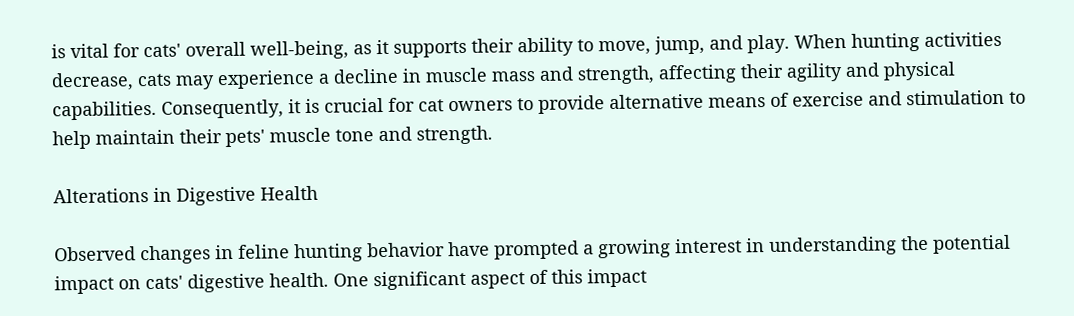is vital for cats' overall well-being, as it supports their ability to move, jump, and play. When hunting activities decrease, cats may experience a decline in muscle mass and strength, affecting their agility and physical capabilities. Consequently, it is crucial for cat owners to provide alternative means of exercise and stimulation to help maintain their pets' muscle tone and strength.

Alterations in Digestive Health

Observed changes in feline hunting behavior have prompted a growing interest in understanding the potential impact on cats' digestive health. One significant aspect of this impact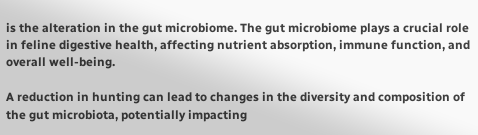is the alteration in the gut microbiome. The gut microbiome plays a crucial role in feline digestive health, affecting nutrient absorption, immune function, and overall well-being.

A reduction in hunting can lead to changes in the diversity and composition of the gut microbiota, potentially impacting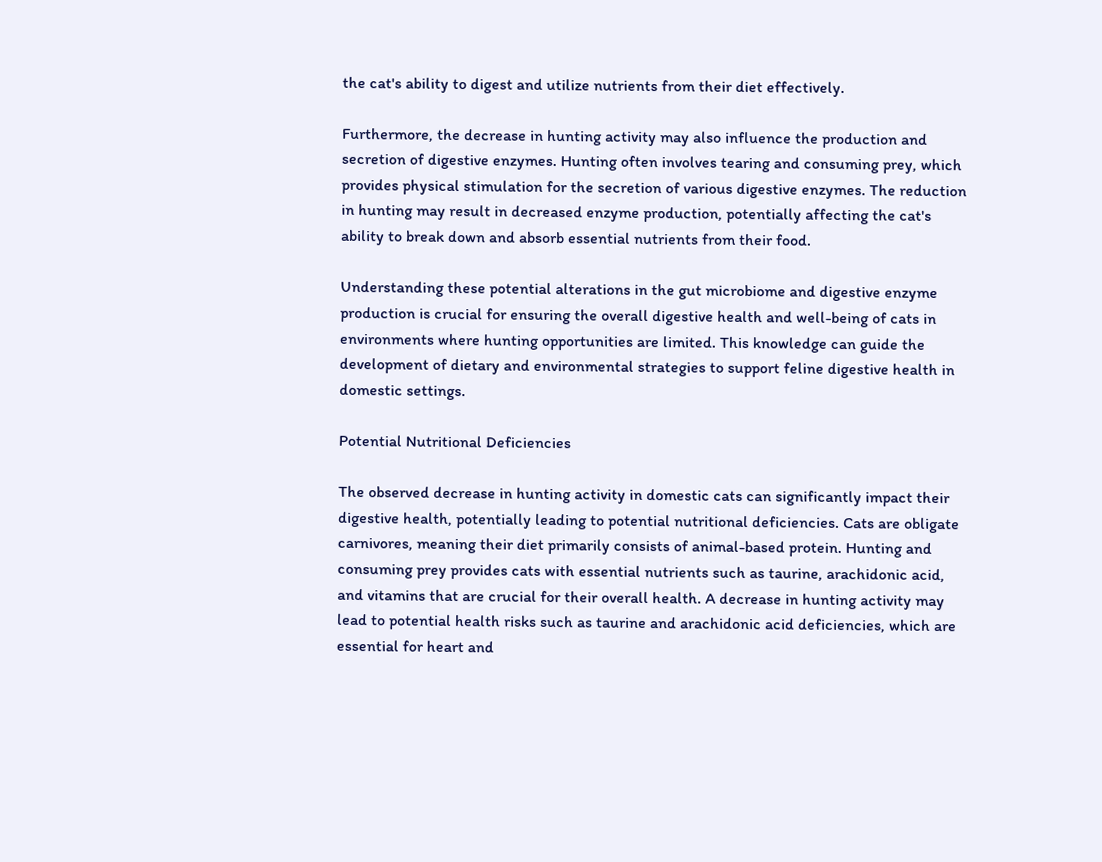the cat's ability to digest and utilize nutrients from their diet effectively.

Furthermore, the decrease in hunting activity may also influence the production and secretion of digestive enzymes. Hunting often involves tearing and consuming prey, which provides physical stimulation for the secretion of various digestive enzymes. The reduction in hunting may result in decreased enzyme production, potentially affecting the cat's ability to break down and absorb essential nutrients from their food.

Understanding these potential alterations in the gut microbiome and digestive enzyme production is crucial for ensuring the overall digestive health and well-being of cats in environments where hunting opportunities are limited. This knowledge can guide the development of dietary and environmental strategies to support feline digestive health in domestic settings.

Potential Nutritional Deficiencies

The observed decrease in hunting activity in domestic cats can significantly impact their digestive health, potentially leading to potential nutritional deficiencies. Cats are obligate carnivores, meaning their diet primarily consists of animal-based protein. Hunting and consuming prey provides cats with essential nutrients such as taurine, arachidonic acid, and vitamins that are crucial for their overall health. A decrease in hunting activity may lead to potential health risks such as taurine and arachidonic acid deficiencies, which are essential for heart and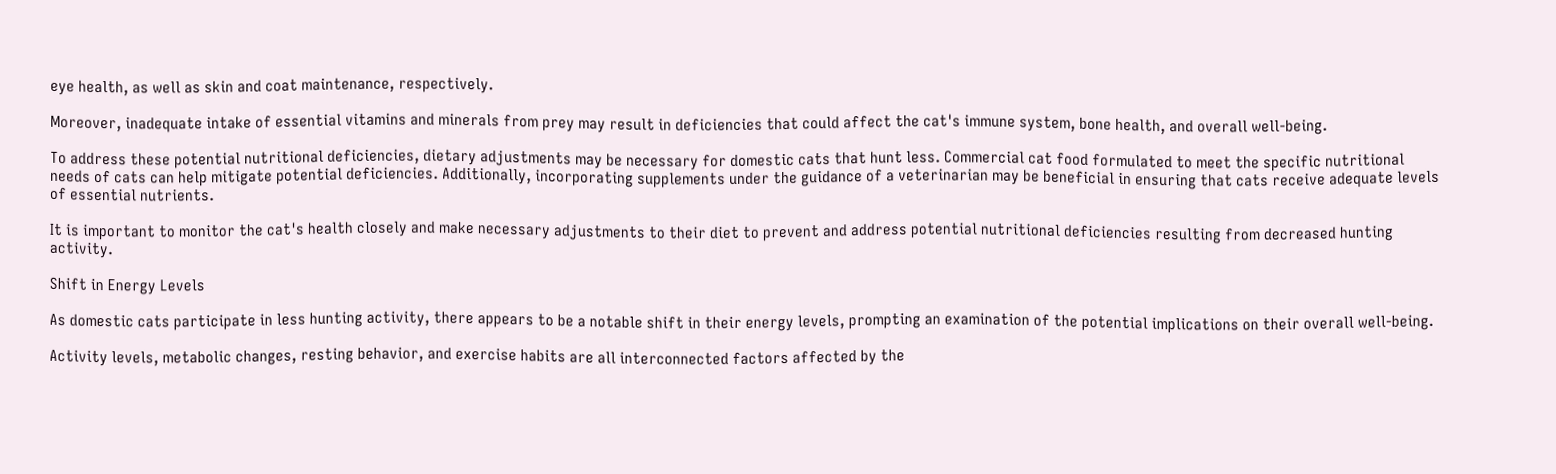eye health, as well as skin and coat maintenance, respectively.

Moreover, inadequate intake of essential vitamins and minerals from prey may result in deficiencies that could affect the cat's immune system, bone health, and overall well-being.

To address these potential nutritional deficiencies, dietary adjustments may be necessary for domestic cats that hunt less. Commercial cat food formulated to meet the specific nutritional needs of cats can help mitigate potential deficiencies. Additionally, incorporating supplements under the guidance of a veterinarian may be beneficial in ensuring that cats receive adequate levels of essential nutrients.

It is important to monitor the cat's health closely and make necessary adjustments to their diet to prevent and address potential nutritional deficiencies resulting from decreased hunting activity.

Shift in Energy Levels

As domestic cats participate in less hunting activity, there appears to be a notable shift in their energy levels, prompting an examination of the potential implications on their overall well-being.

Activity levels, metabolic changes, resting behavior, and exercise habits are all interconnected factors affected by the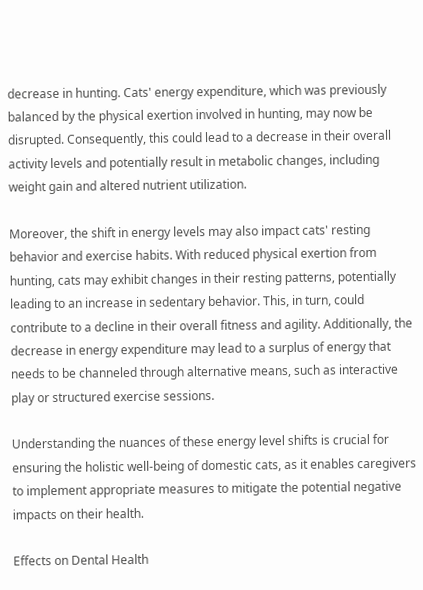decrease in hunting. Cats' energy expenditure, which was previously balanced by the physical exertion involved in hunting, may now be disrupted. Consequently, this could lead to a decrease in their overall activity levels and potentially result in metabolic changes, including weight gain and altered nutrient utilization.

Moreover, the shift in energy levels may also impact cats' resting behavior and exercise habits. With reduced physical exertion from hunting, cats may exhibit changes in their resting patterns, potentially leading to an increase in sedentary behavior. This, in turn, could contribute to a decline in their overall fitness and agility. Additionally, the decrease in energy expenditure may lead to a surplus of energy that needs to be channeled through alternative means, such as interactive play or structured exercise sessions.

Understanding the nuances of these energy level shifts is crucial for ensuring the holistic well-being of domestic cats, as it enables caregivers to implement appropriate measures to mitigate the potential negative impacts on their health.

Effects on Dental Health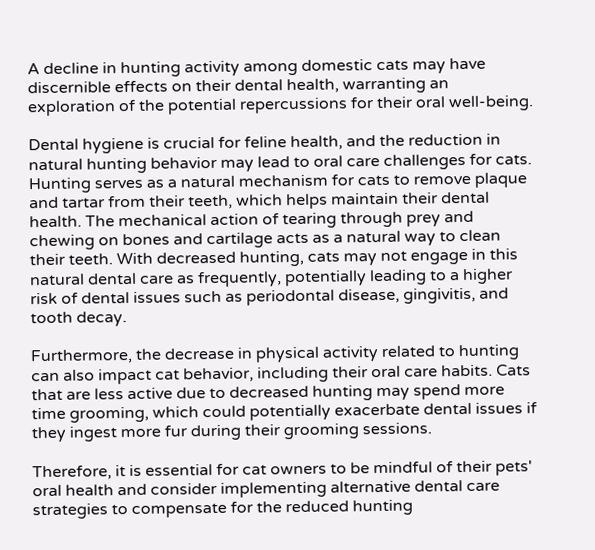A decline in hunting activity among domestic cats may have discernible effects on their dental health, warranting an exploration of the potential repercussions for their oral well-being.

Dental hygiene is crucial for feline health, and the reduction in natural hunting behavior may lead to oral care challenges for cats. Hunting serves as a natural mechanism for cats to remove plaque and tartar from their teeth, which helps maintain their dental health. The mechanical action of tearing through prey and chewing on bones and cartilage acts as a natural way to clean their teeth. With decreased hunting, cats may not engage in this natural dental care as frequently, potentially leading to a higher risk of dental issues such as periodontal disease, gingivitis, and tooth decay.

Furthermore, the decrease in physical activity related to hunting can also impact cat behavior, including their oral care habits. Cats that are less active due to decreased hunting may spend more time grooming, which could potentially exacerbate dental issues if they ingest more fur during their grooming sessions.

Therefore, it is essential for cat owners to be mindful of their pets' oral health and consider implementing alternative dental care strategies to compensate for the reduced hunting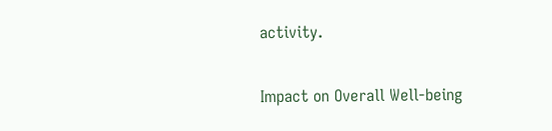activity.

Impact on Overall Well-being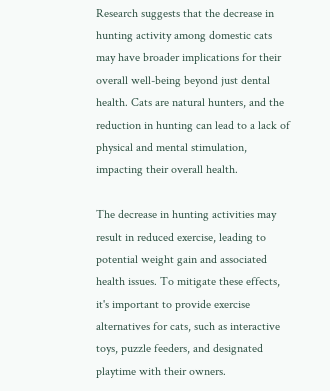Research suggests that the decrease in hunting activity among domestic cats may have broader implications for their overall well-being beyond just dental health. Cats are natural hunters, and the reduction in hunting can lead to a lack of physical and mental stimulation, impacting their overall health.

The decrease in hunting activities may result in reduced exercise, leading to potential weight gain and associated health issues. To mitigate these effects, it's important to provide exercise alternatives for cats, such as interactive toys, puzzle feeders, and designated playtime with their owners.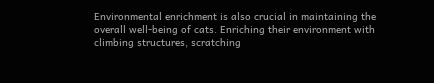Environmental enrichment is also crucial in maintaining the overall well-being of cats. Enriching their environment with climbing structures, scratching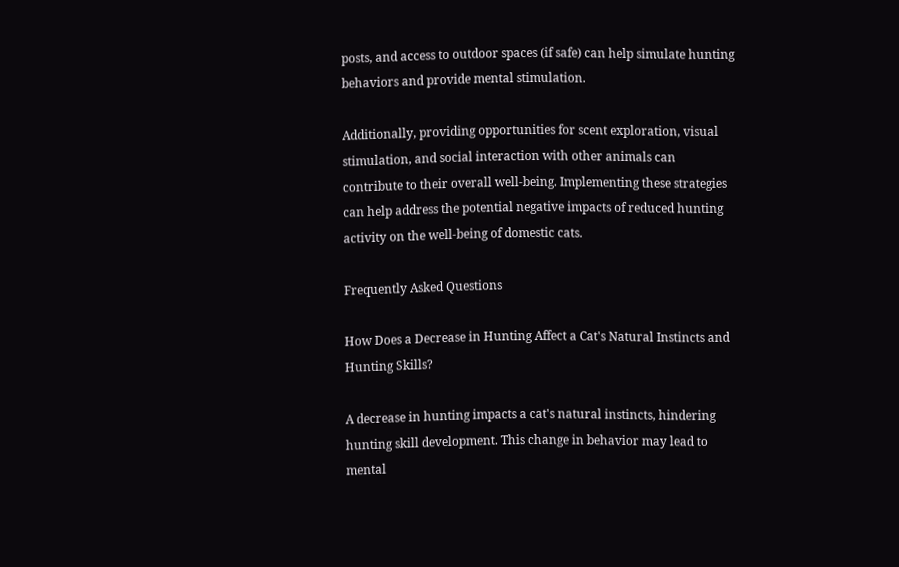posts, and access to outdoor spaces (if safe) can help simulate hunting behaviors and provide mental stimulation.

Additionally, providing opportunities for scent exploration, visual stimulation, and social interaction with other animals can contribute to their overall well-being. Implementing these strategies can help address the potential negative impacts of reduced hunting activity on the well-being of domestic cats.

Frequently Asked Questions

How Does a Decrease in Hunting Affect a Cat's Natural Instincts and Hunting Skills?

A decrease in hunting impacts a cat's natural instincts, hindering hunting skill development. This change in behavior may lead to mental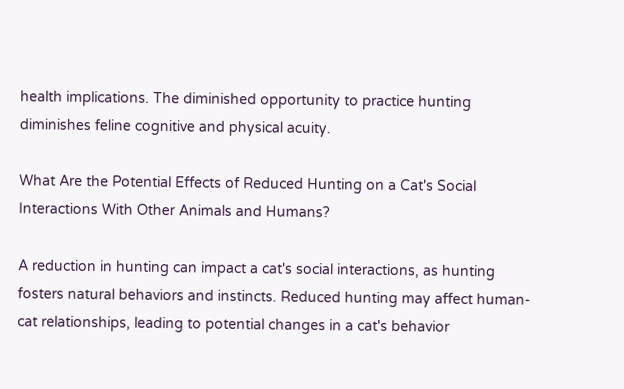health implications. The diminished opportunity to practice hunting diminishes feline cognitive and physical acuity.

What Are the Potential Effects of Reduced Hunting on a Cat's Social Interactions With Other Animals and Humans?

A reduction in hunting can impact a cat's social interactions, as hunting fosters natural behaviors and instincts. Reduced hunting may affect human-cat relationships, leading to potential changes in a cat's behavior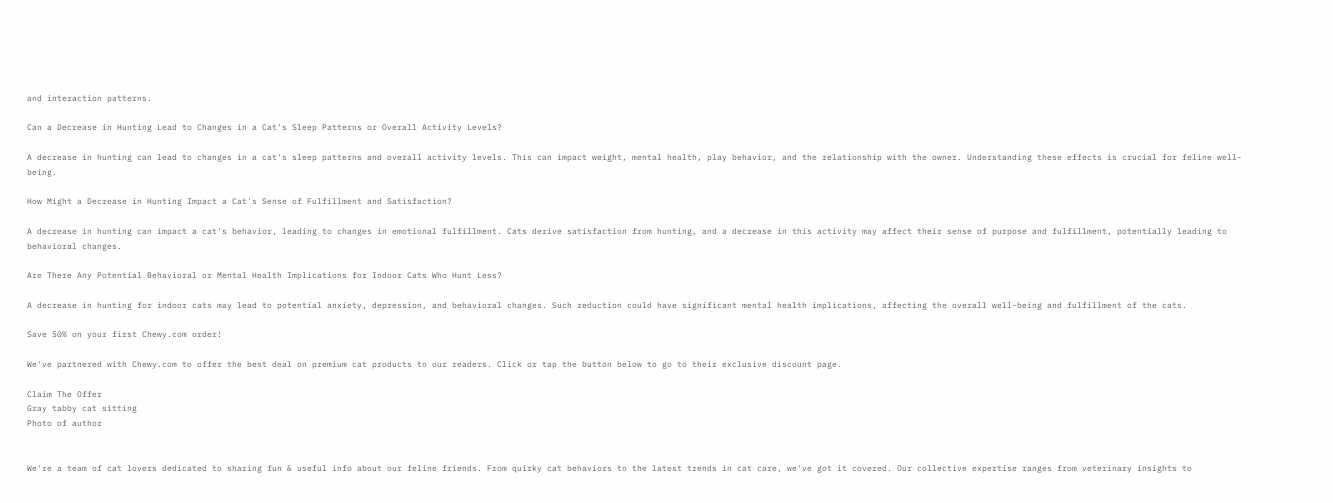and interaction patterns.

Can a Decrease in Hunting Lead to Changes in a Cat's Sleep Patterns or Overall Activity Levels?

A decrease in hunting can lead to changes in a cat's sleep patterns and overall activity levels. This can impact weight, mental health, play behavior, and the relationship with the owner. Understanding these effects is crucial for feline well-being.

How Might a Decrease in Hunting Impact a Cat's Sense of Fulfillment and Satisfaction?

A decrease in hunting can impact a cat's behavior, leading to changes in emotional fulfillment. Cats derive satisfaction from hunting, and a decrease in this activity may affect their sense of purpose and fulfillment, potentially leading to behavioral changes.

Are There Any Potential Behavioral or Mental Health Implications for Indoor Cats Who Hunt Less?

A decrease in hunting for indoor cats may lead to potential anxiety, depression, and behavioral changes. Such reduction could have significant mental health implications, affecting the overall well-being and fulfillment of the cats.

Save 50% on your first Chewy.com order!

We've partnered with Chewy.com to offer the best deal on premium cat products to our readers. Click or tap the button below to go to their exclusive discount page.

Claim The Offer
Gray tabby cat sitting
Photo of author


We're a team of cat lovers dedicated to sharing fun & useful info about our feline friends. From quirky cat behaviors to the latest trends in cat care, we've got it covered. Our collective expertise ranges from veterinary insights to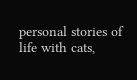personal stories of life with cats,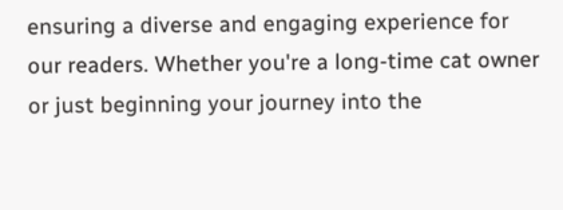ensuring a diverse and engaging experience for our readers. Whether you're a long-time cat owner or just beginning your journey into the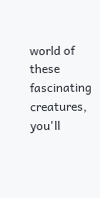world of these fascinating creatures, you'll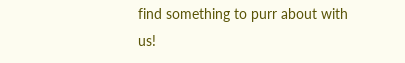find something to purr about with us!